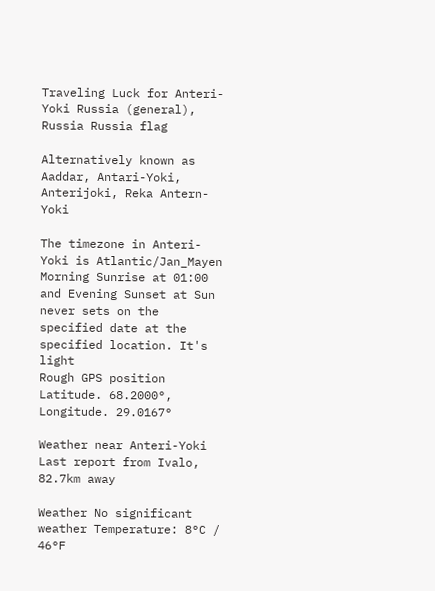Traveling Luck for Anteri-Yoki Russia (general), Russia Russia flag

Alternatively known as Aaddar, Antari-Yoki, Anterijoki, Reka Antern-Yoki

The timezone in Anteri-Yoki is Atlantic/Jan_Mayen
Morning Sunrise at 01:00 and Evening Sunset at Sun never sets on the specified date at the specified location. It's light
Rough GPS position Latitude. 68.2000°, Longitude. 29.0167°

Weather near Anteri-Yoki Last report from Ivalo, 82.7km away

Weather No significant weather Temperature: 8°C / 46°F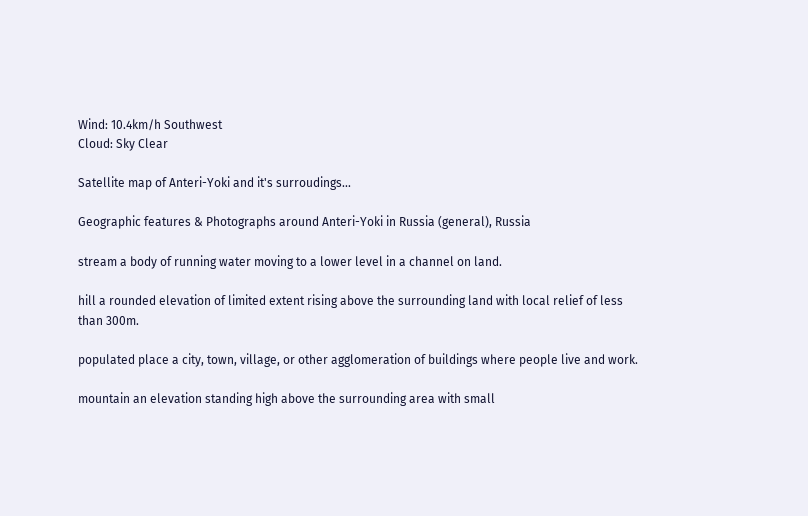Wind: 10.4km/h Southwest
Cloud: Sky Clear

Satellite map of Anteri-Yoki and it's surroudings...

Geographic features & Photographs around Anteri-Yoki in Russia (general), Russia

stream a body of running water moving to a lower level in a channel on land.

hill a rounded elevation of limited extent rising above the surrounding land with local relief of less than 300m.

populated place a city, town, village, or other agglomeration of buildings where people live and work.

mountain an elevation standing high above the surrounding area with small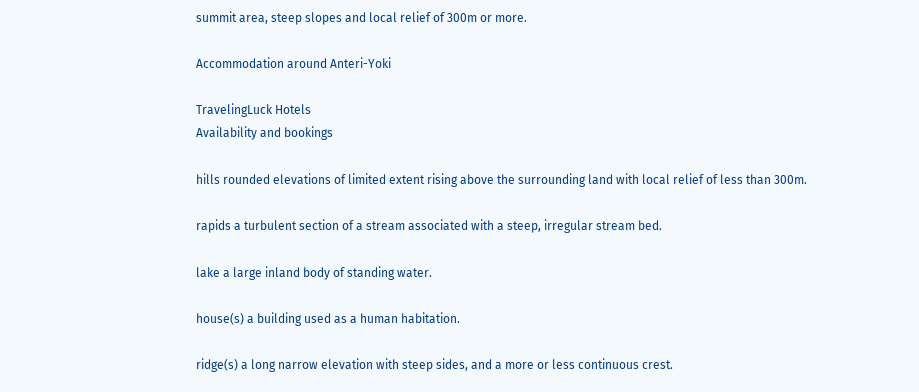summit area, steep slopes and local relief of 300m or more.

Accommodation around Anteri-Yoki

TravelingLuck Hotels
Availability and bookings

hills rounded elevations of limited extent rising above the surrounding land with local relief of less than 300m.

rapids a turbulent section of a stream associated with a steep, irregular stream bed.

lake a large inland body of standing water.

house(s) a building used as a human habitation.

ridge(s) a long narrow elevation with steep sides, and a more or less continuous crest.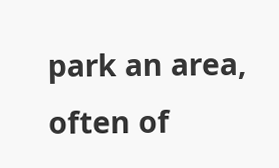park an area, often of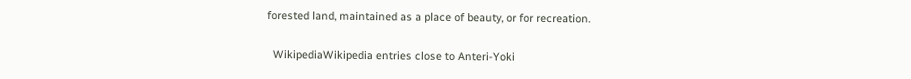forested land, maintained as a place of beauty, or for recreation.

  WikipediaWikipedia entries close to Anteri-Yoki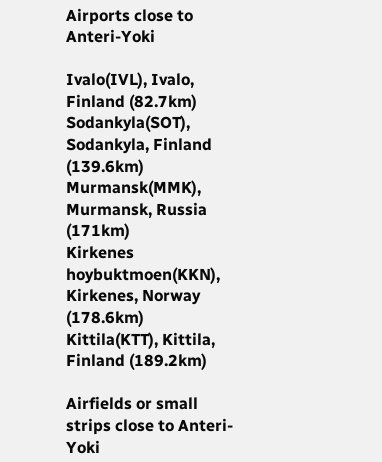Airports close to Anteri-Yoki

Ivalo(IVL), Ivalo, Finland (82.7km)
Sodankyla(SOT), Sodankyla, Finland (139.6km)
Murmansk(MMK), Murmansk, Russia (171km)
Kirkenes hoybuktmoen(KKN), Kirkenes, Norway (178.6km)
Kittila(KTT), Kittila, Finland (189.2km)

Airfields or small strips close to Anteri-Yoki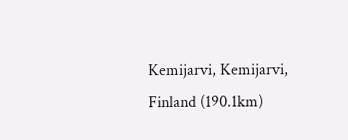Kemijarvi, Kemijarvi, Finland (190.1km)